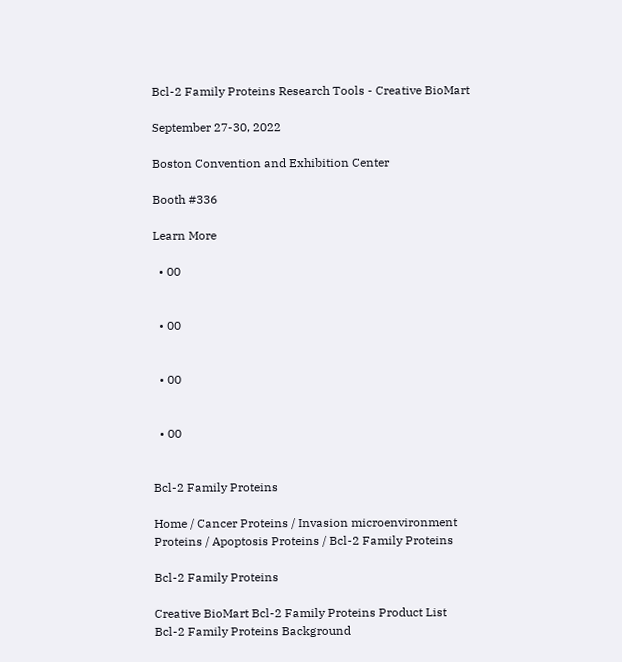Bcl-2 Family Proteins Research Tools - Creative BioMart

September 27-30, 2022

Boston Convention and Exhibition Center

Booth #336

Learn More

  • 00


  • 00


  • 00


  • 00


Bcl-2 Family Proteins

Home / Cancer Proteins / Invasion microenvironment Proteins / Apoptosis Proteins / Bcl-2 Family Proteins

Bcl-2 Family Proteins

Creative BioMart Bcl-2 Family Proteins Product List
Bcl-2 Family Proteins Background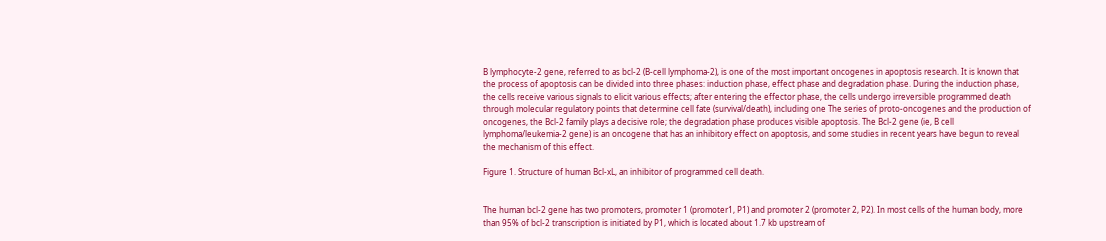B lymphocyte-2 gene, referred to as bcl-2 (B-cell lymphoma-2), is one of the most important oncogenes in apoptosis research. It is known that the process of apoptosis can be divided into three phases: induction phase, effect phase and degradation phase. During the induction phase, the cells receive various signals to elicit various effects; after entering the effector phase, the cells undergo irreversible programmed death through molecular regulatory points that determine cell fate (survival/death), including one The series of proto-oncogenes and the production of oncogenes, the Bcl-2 family plays a decisive role; the degradation phase produces visible apoptosis. The Bcl-2 gene (ie, B cell lymphoma/leukemia-2 gene) is an oncogene that has an inhibitory effect on apoptosis, and some studies in recent years have begun to reveal the mechanism of this effect.

Figure 1. Structure of human Bcl-xL, an inhibitor of programmed cell death.


The human bcl-2 gene has two promoters, promoter 1 (promoter1, P1) and promoter 2 (promoter 2, P2). In most cells of the human body, more than 95% of bcl-2 transcription is initiated by P1, which is located about 1.7 kb upstream of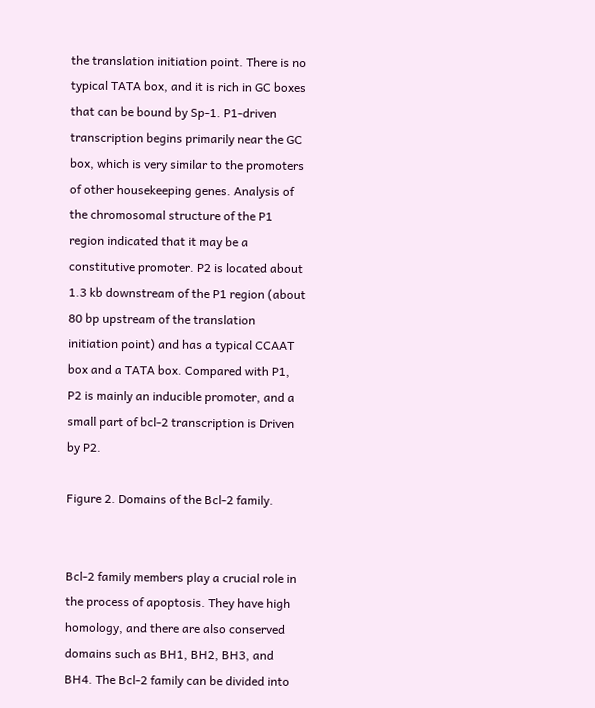the translation initiation point. There is no typical TATA box, and it is rich in GC boxes that can be bound by Sp-1. P1-driven transcription begins primarily near the GC box, which is very similar to the promoters of other housekeeping genes. Analysis of the chromosomal structure of the P1 region indicated that it may be a constitutive promoter. P2 is located about 1.3 kb downstream of the P1 region (about 80 bp upstream of the translation initiation point) and has a typical CCAAT box and a TATA box. Compared with P1, P2 is mainly an inducible promoter, and a small part of bcl-2 transcription is Driven by P2.

Figure 2. Domains of the Bcl-2 family.


Bcl-2 family members play a crucial role in the process of apoptosis. They have high homology, and there are also conserved domains such as BH1, BH2, BH3, and BH4. The Bcl-2 family can be divided into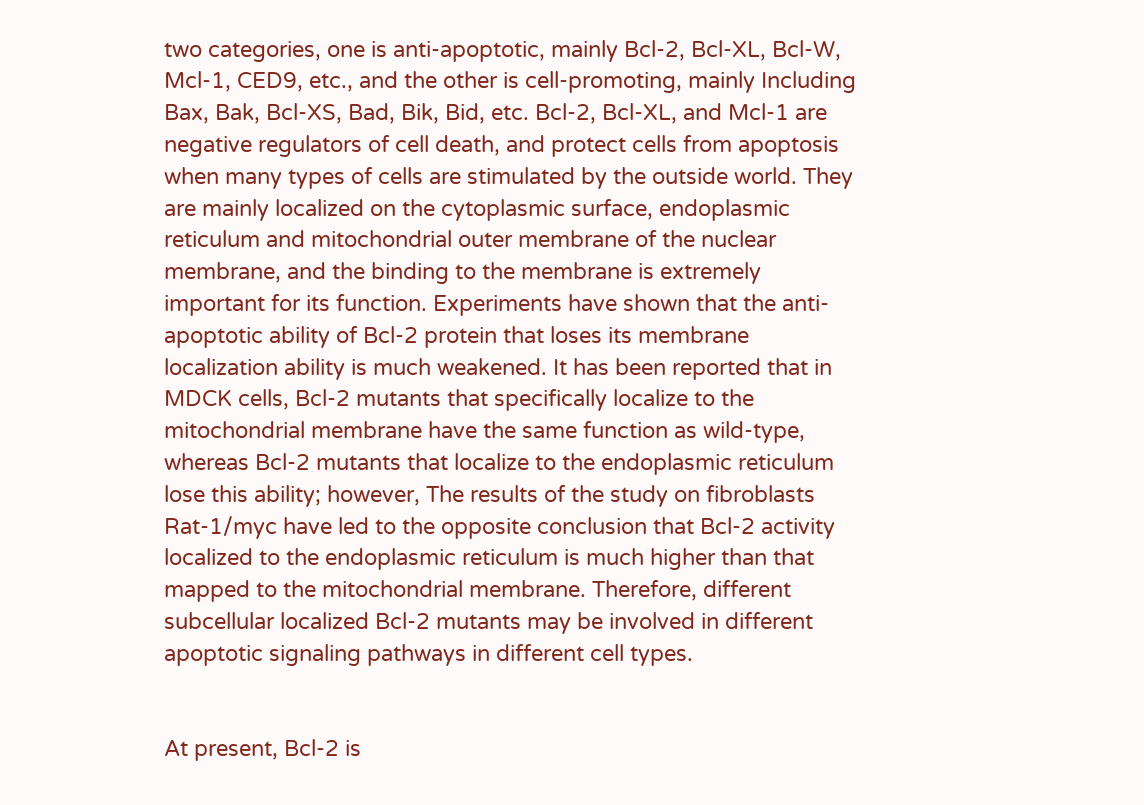two categories, one is anti-apoptotic, mainly Bcl-2, Bcl-XL, Bcl-W, Mcl-1, CED9, etc., and the other is cell-promoting, mainly Including Bax, Bak, Bcl-XS, Bad, Bik, Bid, etc. Bcl-2, Bcl-XL, and Mcl-1 are negative regulators of cell death, and protect cells from apoptosis when many types of cells are stimulated by the outside world. They are mainly localized on the cytoplasmic surface, endoplasmic reticulum and mitochondrial outer membrane of the nuclear membrane, and the binding to the membrane is extremely important for its function. Experiments have shown that the anti-apoptotic ability of Bcl-2 protein that loses its membrane localization ability is much weakened. It has been reported that in MDCK cells, Bcl-2 mutants that specifically localize to the mitochondrial membrane have the same function as wild-type, whereas Bcl-2 mutants that localize to the endoplasmic reticulum lose this ability; however, The results of the study on fibroblasts Rat-1/myc have led to the opposite conclusion that Bcl-2 activity localized to the endoplasmic reticulum is much higher than that mapped to the mitochondrial membrane. Therefore, different subcellular localized Bcl-2 mutants may be involved in different apoptotic signaling pathways in different cell types.


At present, Bcl-2 is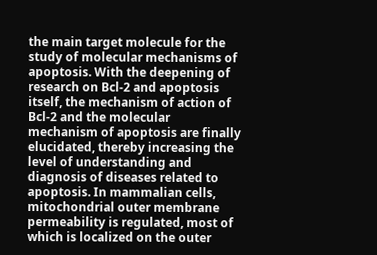the main target molecule for the study of molecular mechanisms of apoptosis. With the deepening of research on Bcl-2 and apoptosis itself, the mechanism of action of Bcl-2 and the molecular mechanism of apoptosis are finally elucidated, thereby increasing the level of understanding and diagnosis of diseases related to apoptosis. In mammalian cells, mitochondrial outer membrane permeability is regulated, most of which is localized on the outer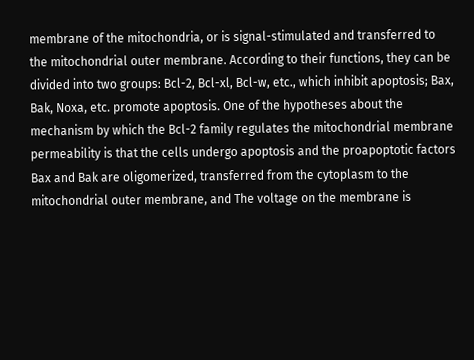membrane of the mitochondria, or is signal-stimulated and transferred to the mitochondrial outer membrane. According to their functions, they can be divided into two groups: Bcl-2, Bcl-xl, Bcl-w, etc., which inhibit apoptosis; Bax, Bak, Noxa, etc. promote apoptosis. One of the hypotheses about the mechanism by which the Bcl-2 family regulates the mitochondrial membrane permeability is that the cells undergo apoptosis and the proapoptotic factors Bax and Bak are oligomerized, transferred from the cytoplasm to the mitochondrial outer membrane, and The voltage on the membrane is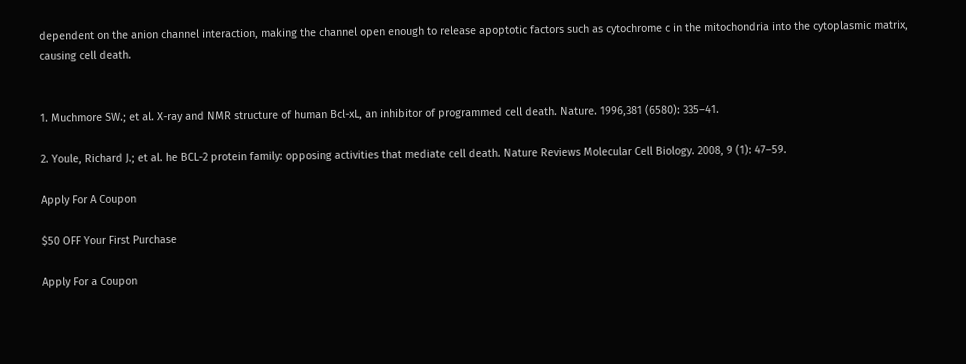dependent on the anion channel interaction, making the channel open enough to release apoptotic factors such as cytochrome c in the mitochondria into the cytoplasmic matrix, causing cell death.


1. Muchmore SW.; et al. X-ray and NMR structure of human Bcl-xL, an inhibitor of programmed cell death. Nature. 1996,381 (6580): 335–41.

2. Youle, Richard J.; et al. he BCL-2 protein family: opposing activities that mediate cell death. Nature Reviews Molecular Cell Biology. 2008, 9 (1): 47–59.

Apply For A Coupon

$50 OFF Your First Purchase

Apply For a Coupon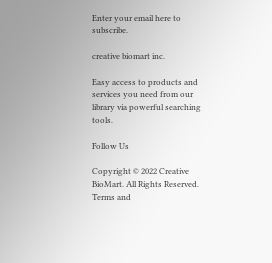Enter your email here to subscribe.

creative biomart inc.

Easy access to products and services you need from our library via powerful searching tools.

Follow Us

Copyright © 2022 Creative BioMart. All Rights Reserved. Terms and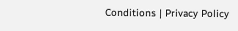Conditions | Privacy Policy